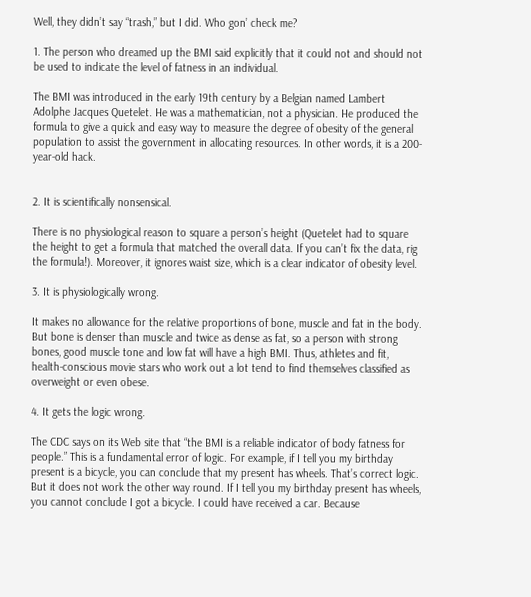Well, they didn’t say “trash,” but I did. Who gon’ check me?

1. The person who dreamed up the BMI said explicitly that it could not and should not be used to indicate the level of fatness in an individual.

The BMI was introduced in the early 19th century by a Belgian named Lambert Adolphe Jacques Quetelet. He was a mathematician, not a physician. He produced the formula to give a quick and easy way to measure the degree of obesity of the general population to assist the government in allocating resources. In other words, it is a 200-year-old hack.


2. It is scientifically nonsensical.

There is no physiological reason to square a person’s height (Quetelet had to square the height to get a formula that matched the overall data. If you can’t fix the data, rig the formula!). Moreover, it ignores waist size, which is a clear indicator of obesity level.

3. It is physiologically wrong.

It makes no allowance for the relative proportions of bone, muscle and fat in the body. But bone is denser than muscle and twice as dense as fat, so a person with strong bones, good muscle tone and low fat will have a high BMI. Thus, athletes and fit, health-conscious movie stars who work out a lot tend to find themselves classified as overweight or even obese.

4. It gets the logic wrong.

The CDC says on its Web site that “the BMI is a reliable indicator of body fatness for people.” This is a fundamental error of logic. For example, if I tell you my birthday present is a bicycle, you can conclude that my present has wheels. That’s correct logic. But it does not work the other way round. If I tell you my birthday present has wheels, you cannot conclude I got a bicycle. I could have received a car. Because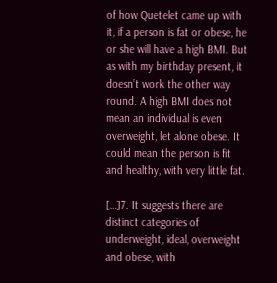of how Quetelet came up with it, if a person is fat or obese, he or she will have a high BMI. But as with my birthday present, it doesn’t work the other way round. A high BMI does not mean an individual is even overweight, let alone obese. It could mean the person is fit and healthy, with very little fat.

[…]7. It suggests there are distinct categories of underweight, ideal, overweight and obese, with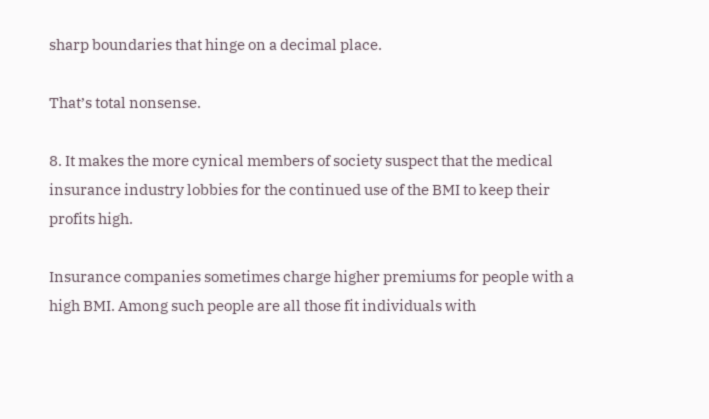sharp boundaries that hinge on a decimal place.

That’s total nonsense.

8. It makes the more cynical members of society suspect that the medical insurance industry lobbies for the continued use of the BMI to keep their profits high.

Insurance companies sometimes charge higher premiums for people with a high BMI. Among such people are all those fit individuals with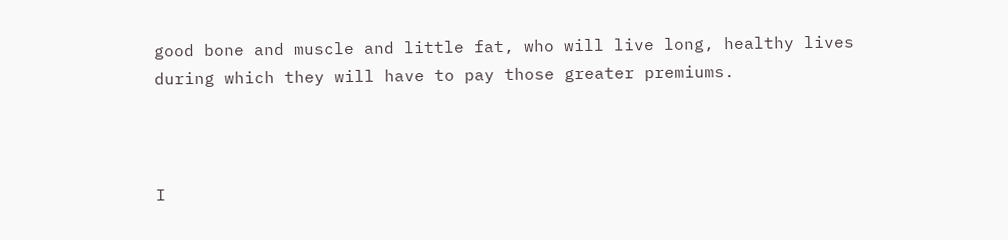good bone and muscle and little fat, who will live long, healthy lives during which they will have to pay those greater premiums.



I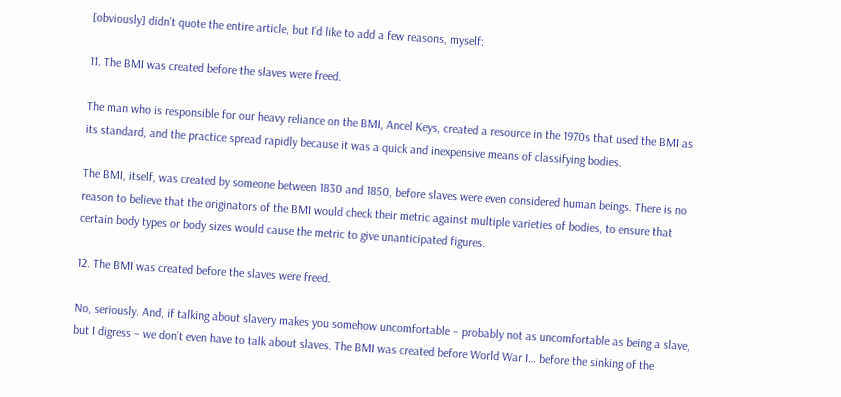[obviously] didn’t quote the entire article, but I’d like to add a few reasons, myself:

11. The BMI was created before the slaves were freed.

The man who is responsible for our heavy reliance on the BMI, Ancel Keys, created a resource in the 1970s that used the BMI as its standard, and the practice spread rapidly because it was a quick and inexpensive means of classifying bodies.

The BMI, itself, was created by someone between 1830 and 1850, before slaves were even considered human beings. There is no reason to believe that the originators of the BMI would check their metric against multiple varieties of bodies, to ensure that certain body types or body sizes would cause the metric to give unanticipated figures.

12. The BMI was created before the slaves were freed.

No, seriously. And, if talking about slavery makes you somehow uncomfortable – probably not as uncomfortable as being a slave, but I digress – we don’t even have to talk about slaves. The BMI was created before World War I… before the sinking of the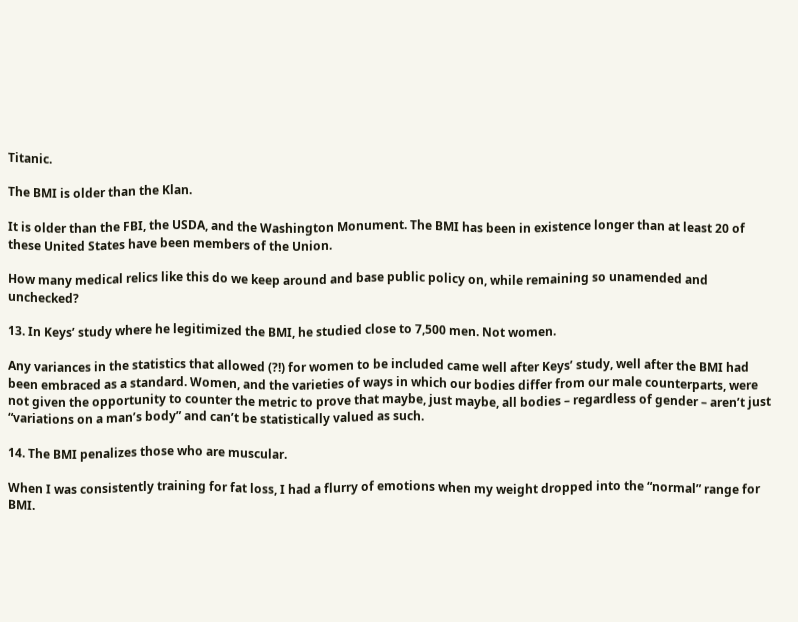Titanic.

The BMI is older than the Klan.

It is older than the FBI, the USDA, and the Washington Monument. The BMI has been in existence longer than at least 20 of these United States have been members of the Union.

How many medical relics like this do we keep around and base public policy on, while remaining so unamended and unchecked?

13. In Keys’ study where he legitimized the BMI, he studied close to 7,500 men. Not women.

Any variances in the statistics that allowed (?!) for women to be included came well after Keys’ study, well after the BMI had been embraced as a standard. Women, and the varieties of ways in which our bodies differ from our male counterparts, were not given the opportunity to counter the metric to prove that maybe, just maybe, all bodies – regardless of gender – aren’t just “variations on a man’s body” and can’t be statistically valued as such.

14. The BMI penalizes those who are muscular.

When I was consistently training for fat loss, I had a flurry of emotions when my weight dropped into the “normal” range for BMI.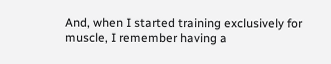And, when I started training exclusively for muscle, I remember having a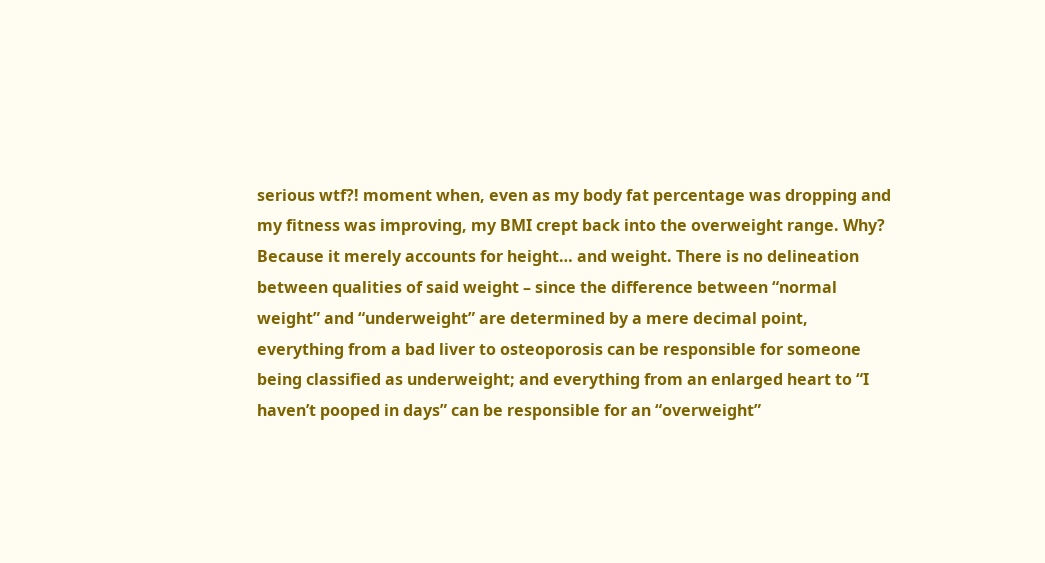serious wtf?! moment when, even as my body fat percentage was dropping and my fitness was improving, my BMI crept back into the overweight range. Why? Because it merely accounts for height… and weight. There is no delineation between qualities of said weight – since the difference between “normal weight” and “underweight” are determined by a mere decimal point, everything from a bad liver to osteoporosis can be responsible for someone being classified as underweight; and everything from an enlarged heart to “I haven’t pooped in days” can be responsible for an “overweight”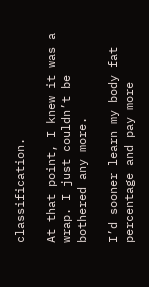classification.

At that point, I knew it was a wrap. I just couldn’t be bothered any more.

I’d sooner learn my body fat percentage and pay more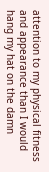attention to my physical fitness and appearance than I would hang my hat on the damn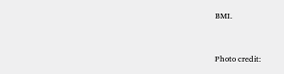BMI.


Photo credit: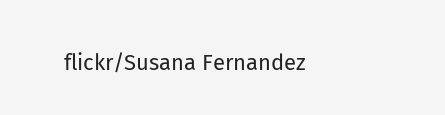flickr/Susana Fernandez